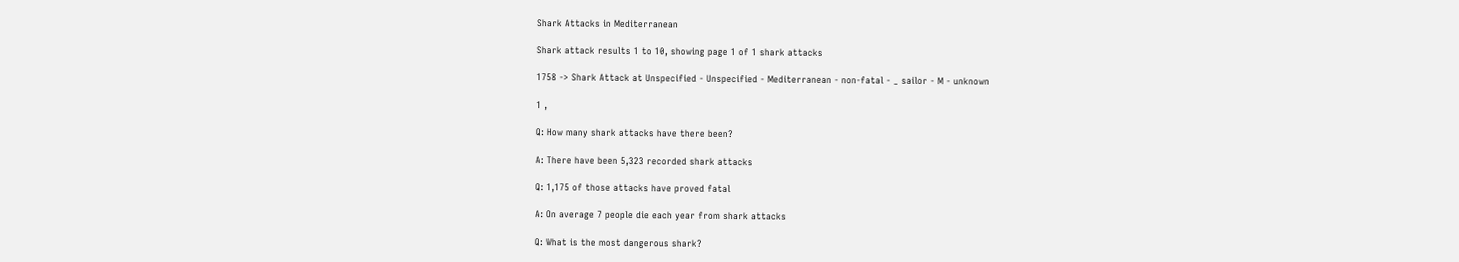Shark Attacks in Mediterranean

Shark attack results 1 to 10, showing page 1 of 1 shark attacks

1758 -> Shark Attack at Unspecified - Unspecified - Mediterranean - non-fatal - _ sailor - M - unknown

1 ,

Q: How many shark attacks have there been?

A: There have been 5,323 recorded shark attacks

Q: 1,175 of those attacks have proved fatal

A: On average 7 people die each year from shark attacks

Q: What is the most dangerous shark?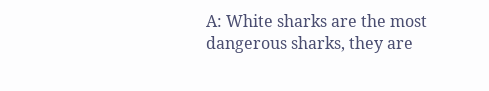A: White sharks are the most dangerous sharks, they are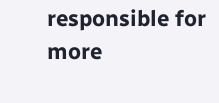responsible for more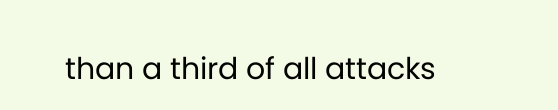than a third of all attacks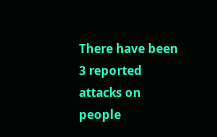There have been 3 reported attacks on people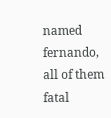named fernando, all of them fatal